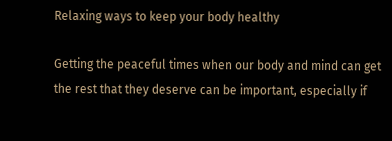Relaxing ways to keep your body healthy

Getting the peaceful times when our body and mind can get the rest that they deserve can be important, especially if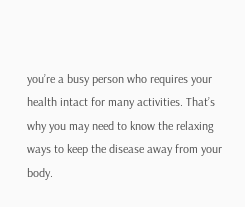you’re a busy person who requires your health intact for many activities. That’s why you may need to know the relaxing ways to keep the disease away from your body.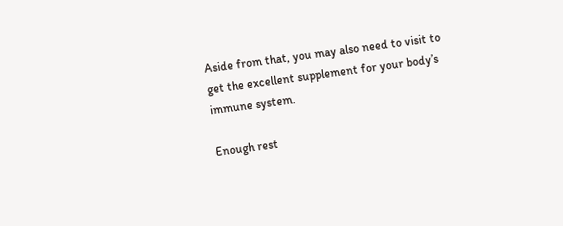Aside from that, you may also need to visit to get the excellent supplement for your body’s immune system.

Enough rest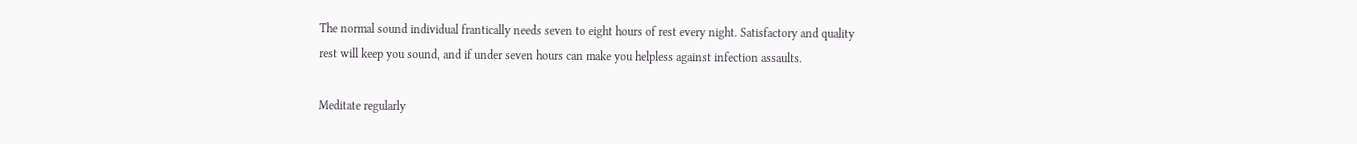The normal sound individual frantically needs seven to eight hours of rest every night. Satisfactory and quality rest will keep you sound, and if under seven hours can make you helpless against infection assaults.

Meditate regularly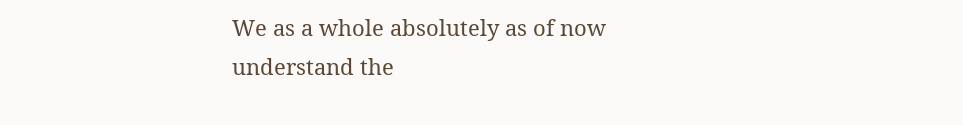We as a whole absolutely as of now understand the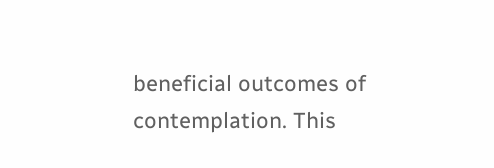beneficial outcomes of contemplation. This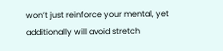won’t just reinforce your mental, yet additionally will avoid stretch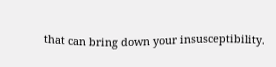that can bring down your insusceptibility.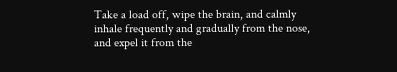Take a load off, wipe the brain, and calmly inhale frequently and gradually from the nose, and expel it from the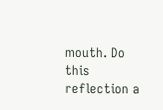mouth. Do this reflection a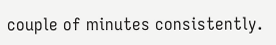couple of minutes consistently.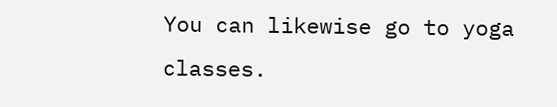You can likewise go to yoga classes.